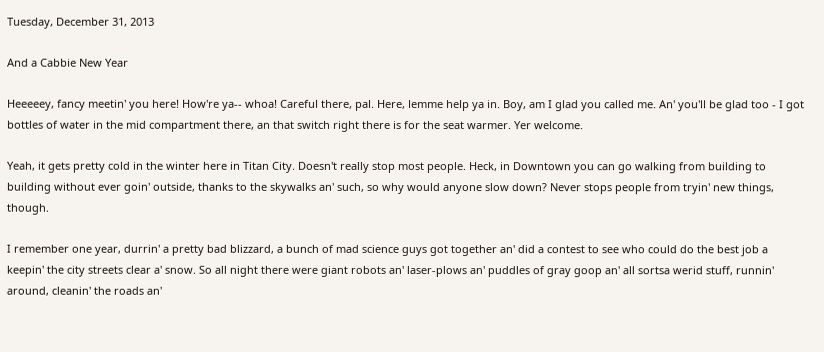Tuesday, December 31, 2013

And a Cabbie New Year

Heeeeey, fancy meetin' you here! How're ya-- whoa! Careful there, pal. Here, lemme help ya in. Boy, am I glad you called me. An' you'll be glad too - I got bottles of water in the mid compartment there, an that switch right there is for the seat warmer. Yer welcome.

Yeah, it gets pretty cold in the winter here in Titan City. Doesn't really stop most people. Heck, in Downtown you can go walking from building to building without ever goin' outside, thanks to the skywalks an' such, so why would anyone slow down? Never stops people from tryin' new things, though.

I remember one year, durrin' a pretty bad blizzard, a bunch of mad science guys got together an' did a contest to see who could do the best job a keepin' the city streets clear a' snow. So all night there were giant robots an' laser-plows an' puddles of gray goop an' all sortsa werid stuff, runnin' around, cleanin' the roads an'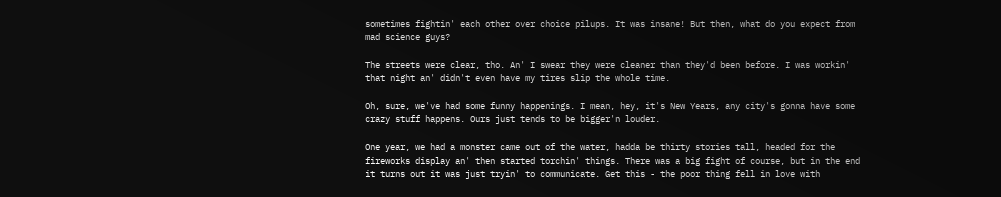sometimes fightin' each other over choice pilups. It was insane! But then, what do you expect from mad science guys?

The streets were clear, tho. An' I swear they were cleaner than they'd been before. I was workin' that night an' didn't even have my tires slip the whole time.

Oh, sure, we've had some funny happenings. I mean, hey, it's New Years, any city's gonna have some crazy stuff happens. Ours just tends to be bigger'n louder.

One year, we had a monster came out of the water, hadda be thirty stories tall, headed for the fireworks display an' then started torchin' things. There was a big fight of course, but in the end it turns out it was just tryin' to communicate. Get this - the poor thing fell in love with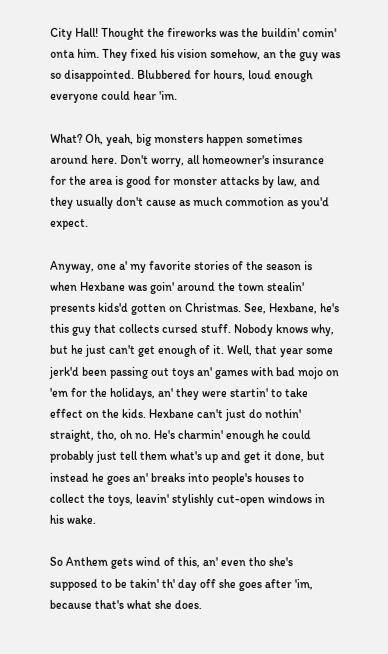City Hall! Thought the fireworks was the buildin' comin' onta him. They fixed his vision somehow, an the guy was so disappointed. Blubbered for hours, loud enough everyone could hear 'im.

What? Oh, yeah, big monsters happen sometimes around here. Don't worry, all homeowner's insurance for the area is good for monster attacks by law, and they usually don't cause as much commotion as you'd expect.

Anyway, one a' my favorite stories of the season is when Hexbane was goin' around the town stealin' presents kids'd gotten on Christmas. See, Hexbane, he's this guy that collects cursed stuff. Nobody knows why, but he just can't get enough of it. Well, that year some jerk'd been passing out toys an' games with bad mojo on 'em for the holidays, an' they were startin' to take effect on the kids. Hexbane can't just do nothin' straight, tho, oh no. He's charmin' enough he could probably just tell them what's up and get it done, but instead he goes an' breaks into people's houses to collect the toys, leavin' stylishly cut-open windows in his wake.

So Anthem gets wind of this, an' even tho she's supposed to be takin' th' day off she goes after 'im, because that's what she does.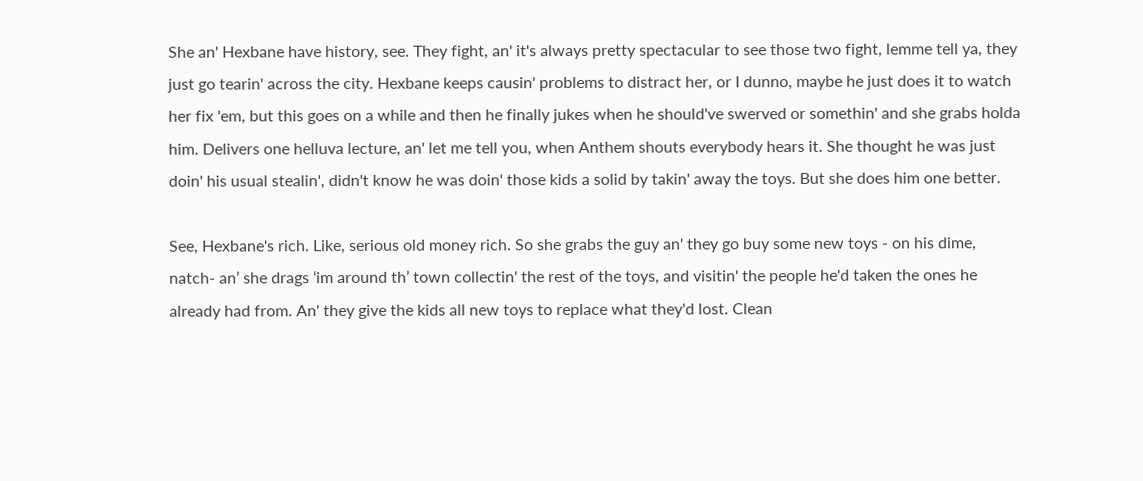She an' Hexbane have history, see. They fight, an' it's always pretty spectacular to see those two fight, lemme tell ya, they just go tearin' across the city. Hexbane keeps causin' problems to distract her, or I dunno, maybe he just does it to watch her fix 'em, but this goes on a while and then he finally jukes when he should've swerved or somethin' and she grabs holda him. Delivers one helluva lecture, an' let me tell you, when Anthem shouts everybody hears it. She thought he was just doin' his usual stealin', didn't know he was doin' those kids a solid by takin' away the toys. But she does him one better.

See, Hexbane's rich. Like, serious old money rich. So she grabs the guy an' they go buy some new toys - on his dime, natch- an’ she drags ‘im around th’ town collectin' the rest of the toys, and visitin' the people he'd taken the ones he already had from. An' they give the kids all new toys to replace what they'd lost. Clean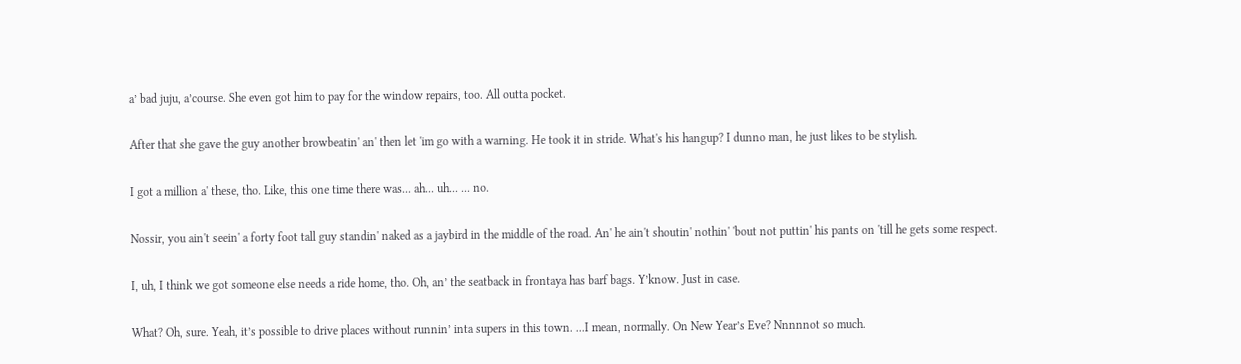a’ bad juju, a’course. She even got him to pay for the window repairs, too. All outta pocket.

After that she gave the guy another browbeatin' an' then let 'im go with a warning. He took it in stride. What's his hangup? I dunno man, he just likes to be stylish.

I got a million a' these, tho. Like, this one time there was... ah... uh... ... no.

Nossir, you ain't seein' a forty foot tall guy standin' naked as a jaybird in the middle of the road. An' he ain't shoutin' nothin' 'bout not puttin' his pants on 'till he gets some respect.

I, uh, I think we got someone else needs a ride home, tho. Oh, an’ the seatback in frontaya has barf bags. Y’know. Just in case.

What? Oh, sure. Yeah, it’s possible to drive places without runnin’ inta supers in this town. ...I mean, normally. On New Year’s Eve? Nnnnnot so much.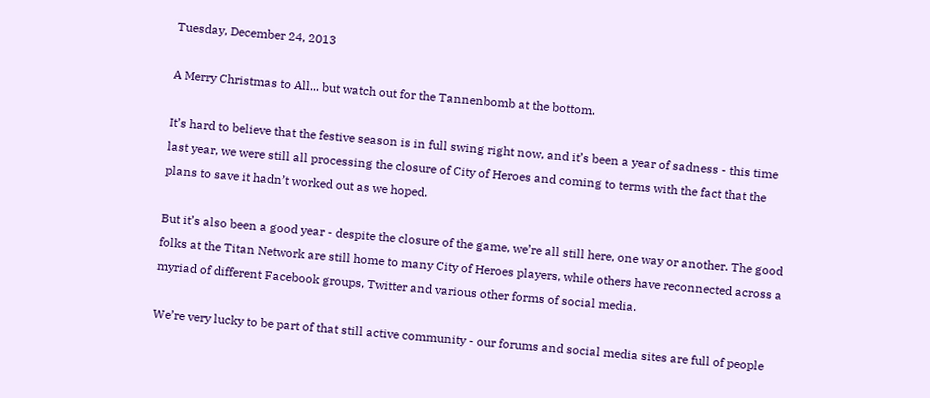Tuesday, December 24, 2013

A Merry Christmas to All... but watch out for the Tannenbomb at the bottom.

It’s hard to believe that the festive season is in full swing right now, and it’s been a year of sadness - this time last year, we were still all processing the closure of City of Heroes and coming to terms with the fact that the plans to save it hadn’t worked out as we hoped.

But it’s also been a good year - despite the closure of the game, we’re all still here, one way or another. The good folks at the Titan Network are still home to many City of Heroes players, while others have reconnected across a myriad of different Facebook groups, Twitter and various other forms of social media.

We’re very lucky to be part of that still active community - our forums and social media sites are full of people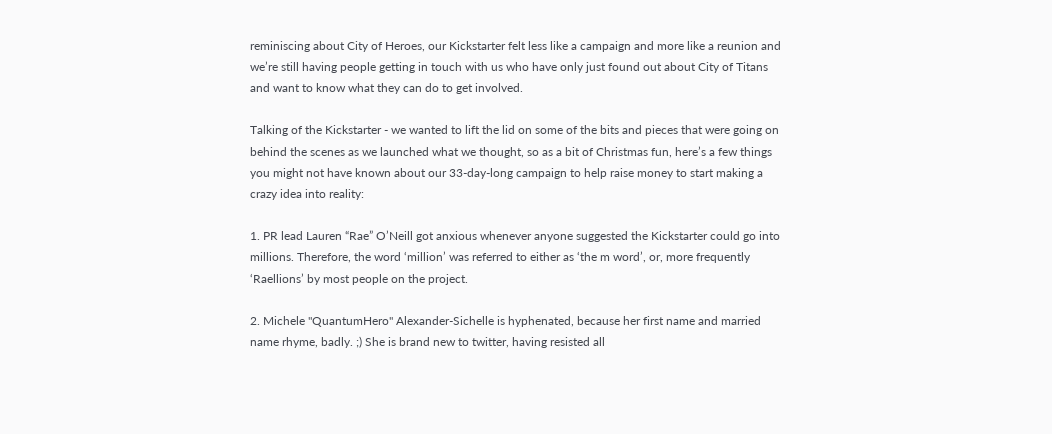reminiscing about City of Heroes, our Kickstarter felt less like a campaign and more like a reunion and we’re still having people getting in touch with us who have only just found out about City of Titans and want to know what they can do to get involved.

Talking of the Kickstarter - we wanted to lift the lid on some of the bits and pieces that were going on behind the scenes as we launched what we thought, so as a bit of Christmas fun, here’s a few things you might not have known about our 33-day-long campaign to help raise money to start making a crazy idea into reality:

1. PR lead Lauren “Rae” O’Neill got anxious whenever anyone suggested the Kickstarter could go into millions. Therefore, the word ‘million’ was referred to either as ‘the m word’, or, more frequently ‘Raellions’ by most people on the project.

2. Michele "QuantumHero" Alexander-Sichelle is hyphenated, because her first name and married name rhyme, badly. ;) She is brand new to twitter, having resisted all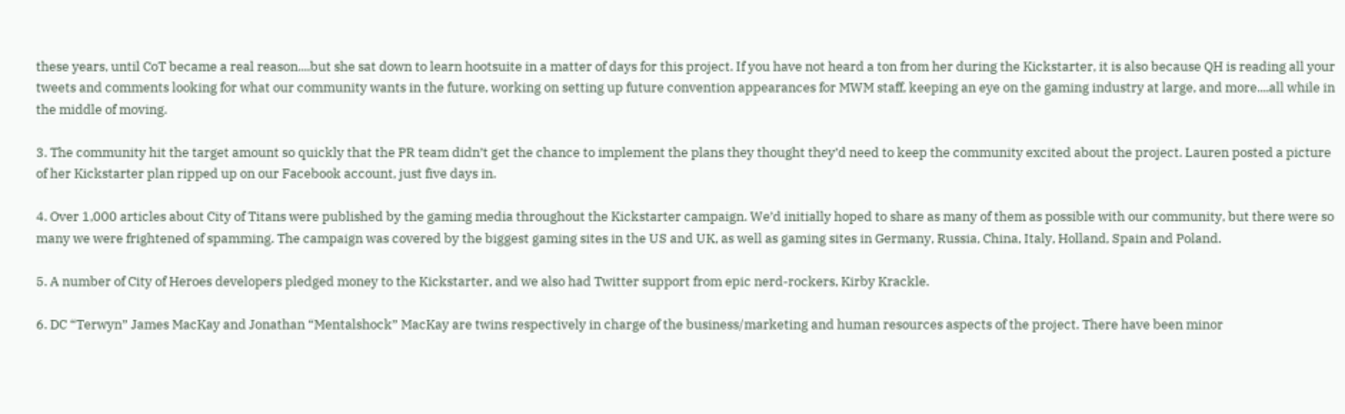these years, until CoT became a real reason....but she sat down to learn hootsuite in a matter of days for this project. If you have not heard a ton from her during the Kickstarter, it is also because QH is reading all your tweets and comments looking for what our community wants in the future, working on setting up future convention appearances for MWM staff, keeping an eye on the gaming industry at large, and more....all while in the middle of moving.

3. The community hit the target amount so quickly that the PR team didn’t get the chance to implement the plans they thought they’d need to keep the community excited about the project. Lauren posted a picture of her Kickstarter plan ripped up on our Facebook account, just five days in.

4. Over 1,000 articles about City of Titans were published by the gaming media throughout the Kickstarter campaign. We’d initially hoped to share as many of them as possible with our community, but there were so many we were frightened of spamming. The campaign was covered by the biggest gaming sites in the US and UK, as well as gaming sites in Germany, Russia, China, Italy, Holland, Spain and Poland.

5. A number of City of Heroes developers pledged money to the Kickstarter, and we also had Twitter support from epic nerd-rockers, Kirby Krackle.

6. DC “Terwyn” James MacKay and Jonathan “Mentalshock” MacKay are twins respectively in charge of the business/marketing and human resources aspects of the project. There have been minor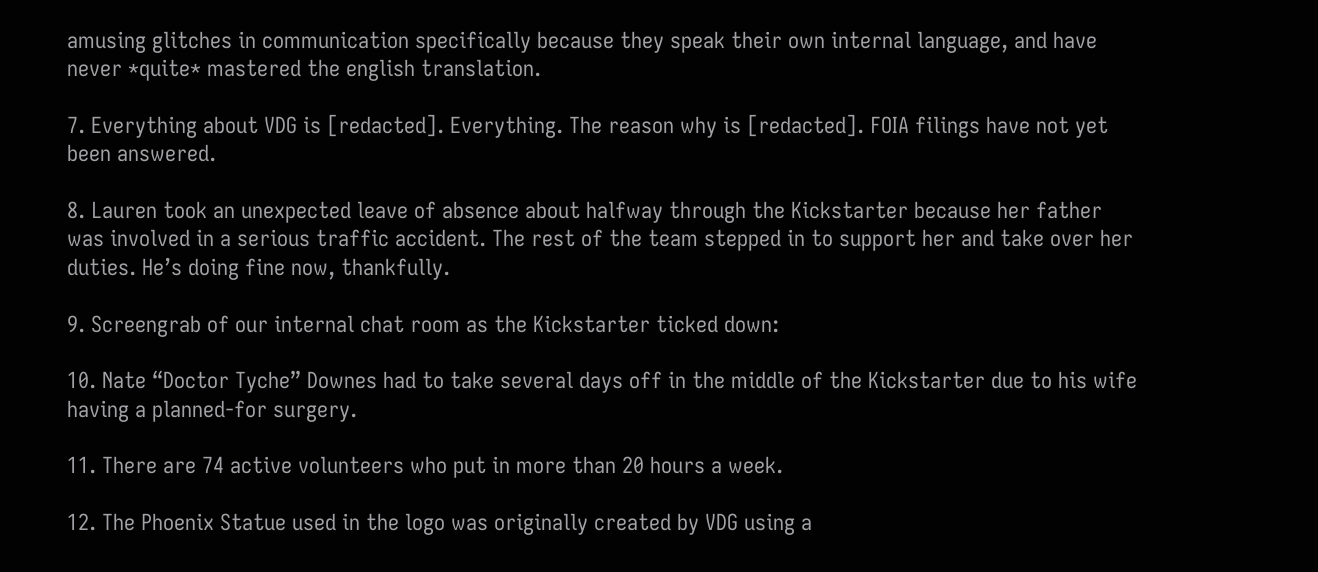amusing glitches in communication specifically because they speak their own internal language, and have never *quite* mastered the english translation.

7. Everything about VDG is [redacted]. Everything. The reason why is [redacted]. FOIA filings have not yet been answered.

8. Lauren took an unexpected leave of absence about halfway through the Kickstarter because her father was involved in a serious traffic accident. The rest of the team stepped in to support her and take over her duties. He’s doing fine now, thankfully.

9. Screengrab of our internal chat room as the Kickstarter ticked down:

10. Nate “Doctor Tyche” Downes had to take several days off in the middle of the Kickstarter due to his wife having a planned-for surgery.

11. There are 74 active volunteers who put in more than 20 hours a week.

12. The Phoenix Statue used in the logo was originally created by VDG using a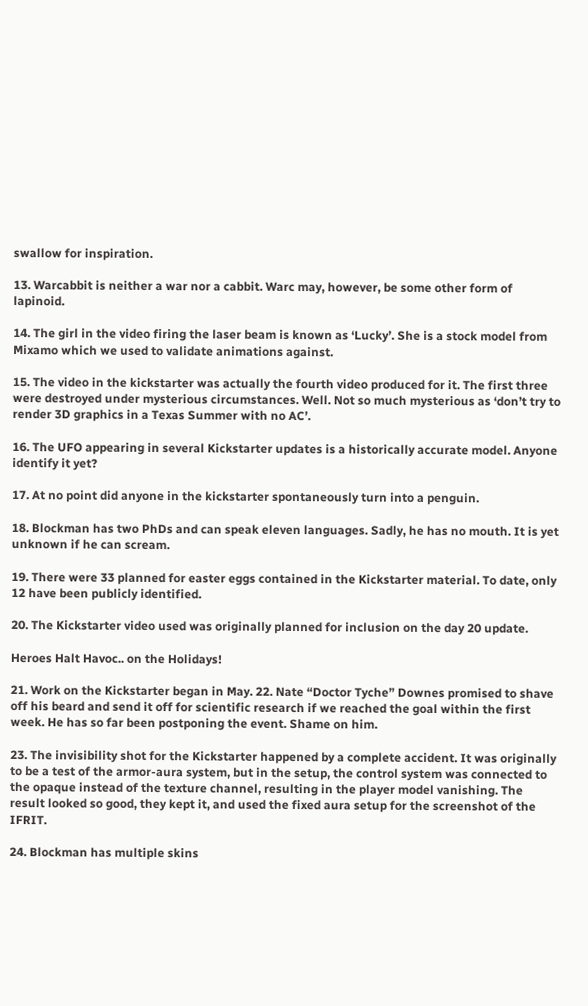swallow for inspiration.

13. Warcabbit is neither a war nor a cabbit. Warc may, however, be some other form of lapinoid.

14. The girl in the video firing the laser beam is known as ‘Lucky’. She is a stock model from Mixamo which we used to validate animations against.

15. The video in the kickstarter was actually the fourth video produced for it. The first three were destroyed under mysterious circumstances. Well. Not so much mysterious as ‘don’t try to render 3D graphics in a Texas Summer with no AC’.

16. The UFO appearing in several Kickstarter updates is a historically accurate model. Anyone identify it yet?

17. At no point did anyone in the kickstarter spontaneously turn into a penguin.

18. Blockman has two PhDs and can speak eleven languages. Sadly, he has no mouth. It is yet unknown if he can scream.

19. There were 33 planned for easter eggs contained in the Kickstarter material. To date, only 12 have been publicly identified.

20. The Kickstarter video used was originally planned for inclusion on the day 20 update.

Heroes Halt Havoc.. on the Holidays!

21. Work on the Kickstarter began in May. 22. Nate “Doctor Tyche” Downes promised to shave off his beard and send it off for scientific research if we reached the goal within the first week. He has so far been postponing the event. Shame on him.

23. The invisibility shot for the Kickstarter happened by a complete accident. It was originally to be a test of the armor-aura system, but in the setup, the control system was connected to the opaque instead of the texture channel, resulting in the player model vanishing. The result looked so good, they kept it, and used the fixed aura setup for the screenshot of the IFRIT.

24. Blockman has multiple skins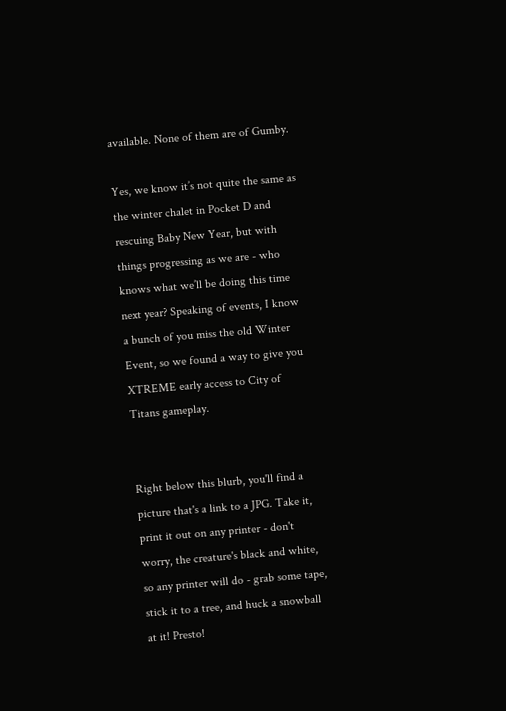available. None of them are of Gumby.

Yes, we know it’s not quite the same as the winter chalet in Pocket D and rescuing Baby New Year, but with things progressing as we are - who knows what we’ll be doing this time next year? Speaking of events, I know a bunch of you miss the old Winter Event, so we found a way to give you XTREME early access to City of Titans gameplay.


Right below this blurb, you'll find a picture that's a link to a JPG. Take it, print it out on any printer - don't worry, the creature's black and white, so any printer will do - grab some tape, stick it to a tree, and huck a snowball at it! Presto!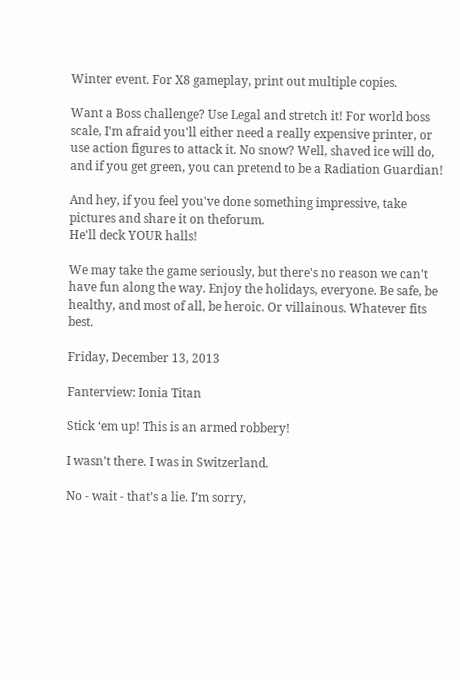Winter event. For X8 gameplay, print out multiple copies.

Want a Boss challenge? Use Legal and stretch it! For world boss scale, I'm afraid you'll either need a really expensive printer, or use action figures to attack it. No snow? Well, shaved ice will do, and if you get green, you can pretend to be a Radiation Guardian!

And hey, if you feel you've done something impressive, take pictures and share it on theforum.
He'll deck YOUR halls!

We may take the game seriously, but there's no reason we can't have fun along the way. Enjoy the holidays, everyone. Be safe, be healthy, and most of all, be heroic. Or villainous. Whatever fits best.

Friday, December 13, 2013

Fanterview: Ionia Titan

Stick ‘em up! This is an armed robbery!

I wasn’t there. I was in Switzerland.

No - wait - that’s a lie. I’m sorry,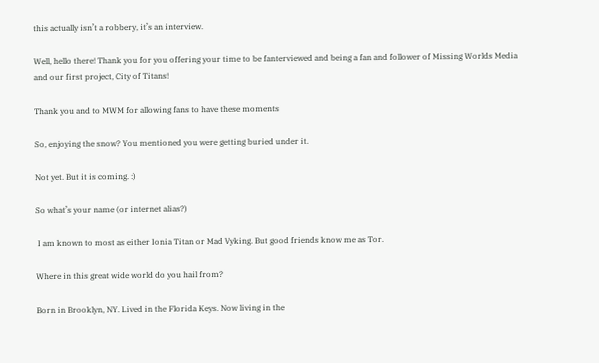this actually isn’t a robbery, it’s an interview.

Well, hello there! Thank you for you offering your time to be fanterviewed and being a fan and follower of Missing Worlds Media and our first project, City of Titans!

Thank you and to MWM for allowing fans to have these moments

So, enjoying the snow? You mentioned you were getting buried under it.

Not yet. But it is coming. :)

So what’s your name (or internet alias?)

 I am known to most as either Ionia Titan or Mad Vyking. But good friends know me as Tor.

Where in this great wide world do you hail from?

Born in Brooklyn, NY. Lived in the Florida Keys. Now living in the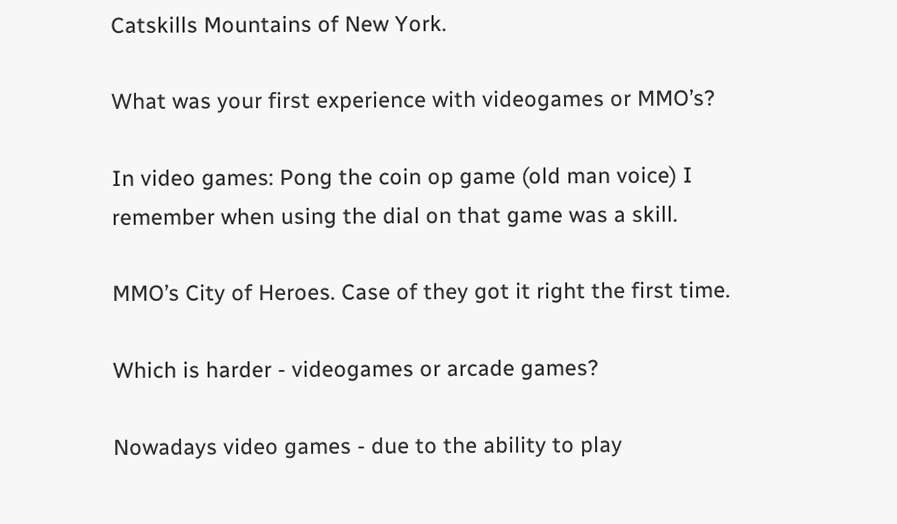Catskills Mountains of New York.

What was your first experience with videogames or MMO’s?

In video games: Pong the coin op game (old man voice) I remember when using the dial on that game was a skill.

MMO’s City of Heroes. Case of they got it right the first time.

Which is harder - videogames or arcade games?

Nowadays video games - due to the ability to play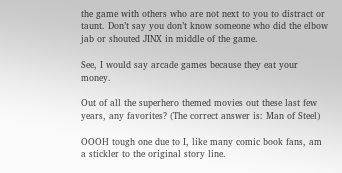the game with others who are not next to you to distract or taunt. Don’t say you don’t know someone who did the elbow jab or shouted JINX in middle of the game.

See, I would say arcade games because they eat your money.

Out of all the superhero themed movies out these last few years, any favorites? (The correct answer is: Man of Steel)

OOOH tough one due to I, like many comic book fans, am a stickler to the original story line.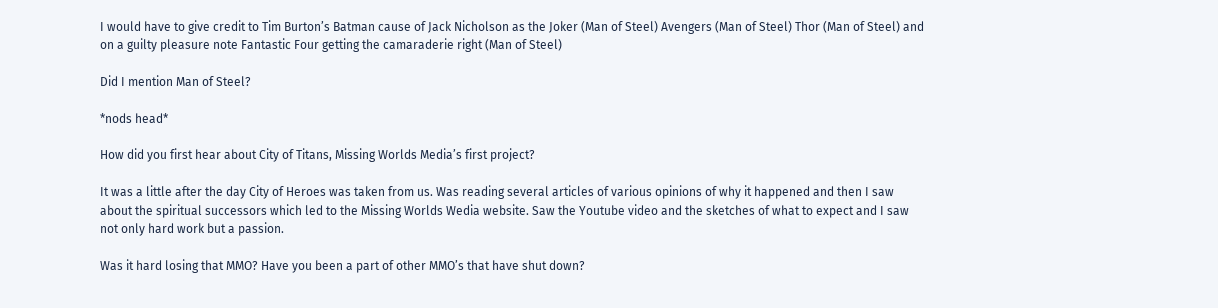I would have to give credit to Tim Burton’s Batman cause of Jack Nicholson as the Joker (Man of Steel) Avengers (Man of Steel) Thor (Man of Steel) and on a guilty pleasure note Fantastic Four getting the camaraderie right (Man of Steel)

Did I mention Man of Steel?

*nods head*

How did you first hear about City of Titans, Missing Worlds Media’s first project?

It was a little after the day City of Heroes was taken from us. Was reading several articles of various opinions of why it happened and then I saw about the spiritual successors which led to the Missing Worlds Wedia website. Saw the Youtube video and the sketches of what to expect and I saw not only hard work but a passion.

Was it hard losing that MMO? Have you been a part of other MMO’s that have shut down?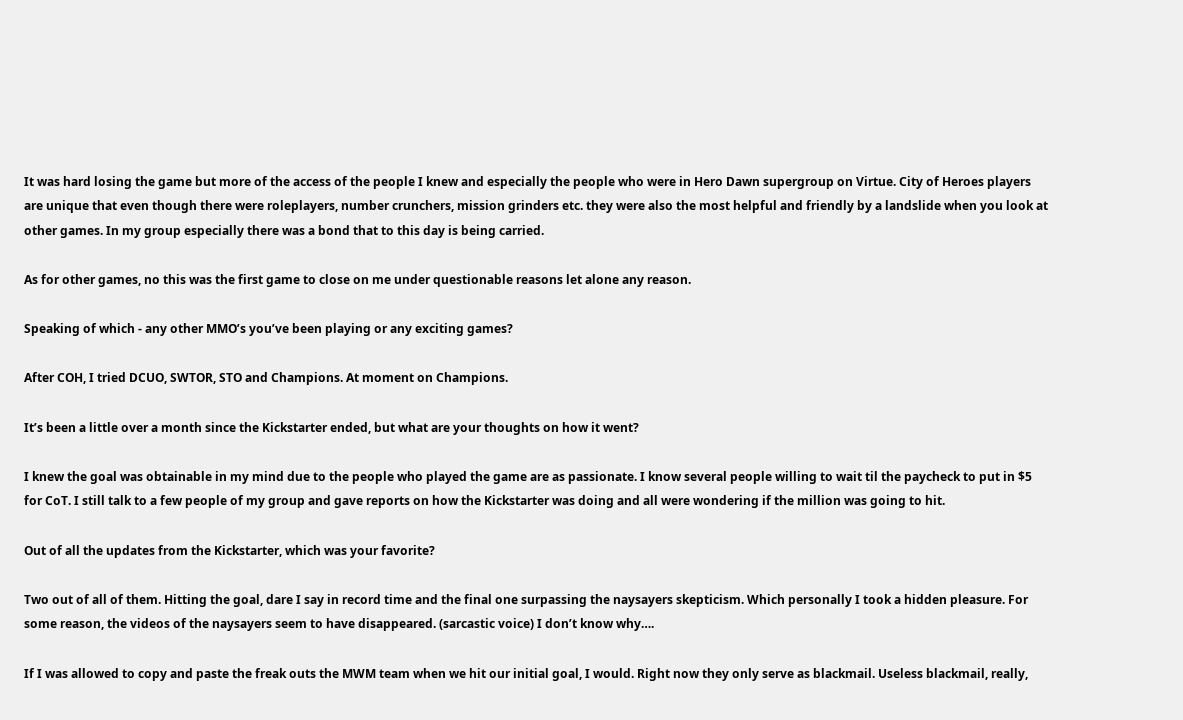It was hard losing the game but more of the access of the people I knew and especially the people who were in Hero Dawn supergroup on Virtue. City of Heroes players are unique that even though there were roleplayers, number crunchers, mission grinders etc. they were also the most helpful and friendly by a landslide when you look at other games. In my group especially there was a bond that to this day is being carried.

As for other games, no this was the first game to close on me under questionable reasons let alone any reason.

Speaking of which - any other MMO’s you’ve been playing or any exciting games?

After COH, I tried DCUO, SWTOR, STO and Champions. At moment on Champions.

It’s been a little over a month since the Kickstarter ended, but what are your thoughts on how it went?

I knew the goal was obtainable in my mind due to the people who played the game are as passionate. I know several people willing to wait til the paycheck to put in $5 for CoT. I still talk to a few people of my group and gave reports on how the Kickstarter was doing and all were wondering if the million was going to hit.

Out of all the updates from the Kickstarter, which was your favorite?

Two out of all of them. Hitting the goal, dare I say in record time and the final one surpassing the naysayers skepticism. Which personally I took a hidden pleasure. For some reason, the videos of the naysayers seem to have disappeared. (sarcastic voice) I don’t know why….

If I was allowed to copy and paste the freak outs the MWM team when we hit our initial goal, I would. Right now they only serve as blackmail. Useless blackmail, really,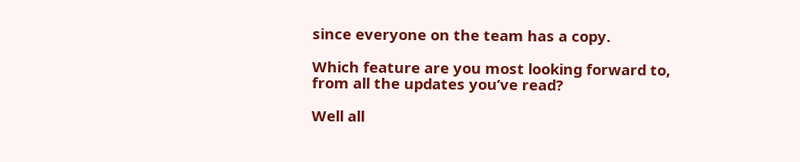since everyone on the team has a copy.

Which feature are you most looking forward to, from all the updates you’ve read?

Well all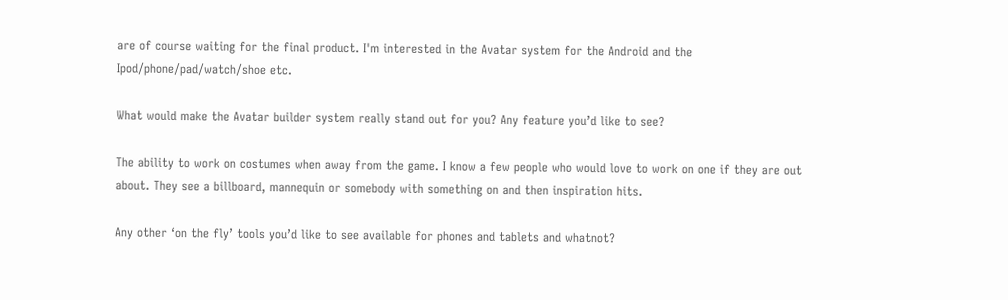are of course waiting for the final product. I'm interested in the Avatar system for the Android and the Ipod/phone/pad/watch/shoe etc.

What would make the Avatar builder system really stand out for you? Any feature you’d like to see?

The ability to work on costumes when away from the game. I know a few people who would love to work on one if they are out about. They see a billboard, mannequin or somebody with something on and then inspiration hits.

Any other ‘on the fly’ tools you’d like to see available for phones and tablets and whatnot?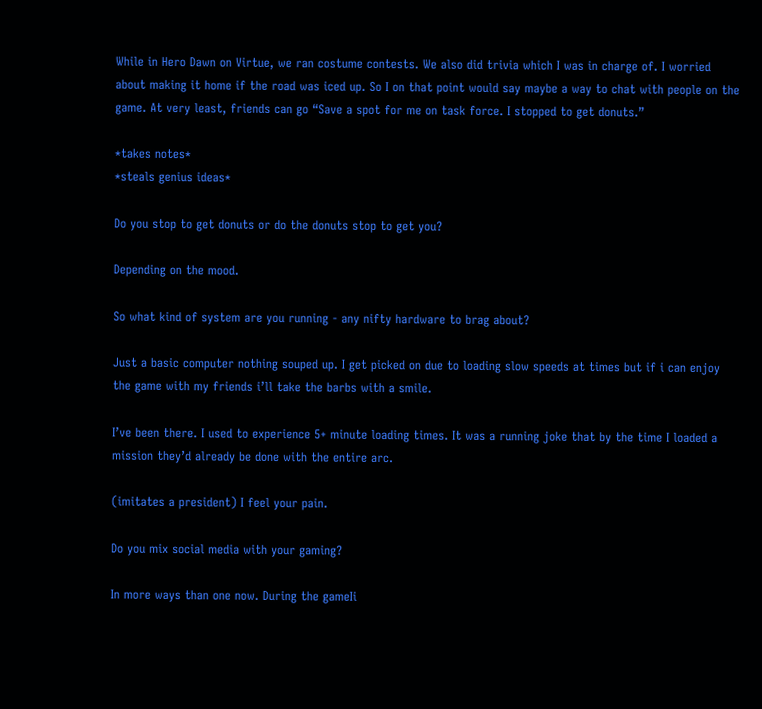While in Hero Dawn on Virtue, we ran costume contests. We also did trivia which I was in charge of. I worried about making it home if the road was iced up. So I on that point would say maybe a way to chat with people on the game. At very least, friends can go “Save a spot for me on task force. I stopped to get donuts.”

*takes notes*
*steals genius ideas*

Do you stop to get donuts or do the donuts stop to get you?

Depending on the mood.

So what kind of system are you running - any nifty hardware to brag about?

Just a basic computer nothing souped up. I get picked on due to loading slow speeds at times but if i can enjoy the game with my friends i’ll take the barbs with a smile.

I’ve been there. I used to experience 5+ minute loading times. It was a running joke that by the time I loaded a mission they’d already be done with the entire arc.

(imitates a president) I feel your pain.

Do you mix social media with your gaming?

In more ways than one now. During the gameIi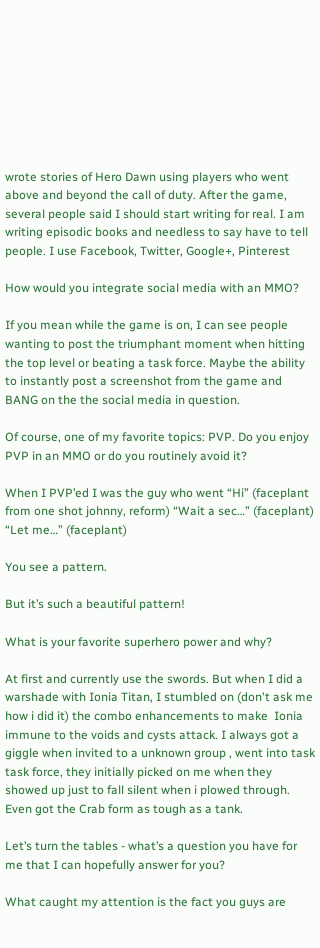wrote stories of Hero Dawn using players who went above and beyond the call of duty. After the game, several people said I should start writing for real. I am writing episodic books and needless to say have to tell people. I use Facebook, Twitter, Google+, Pinterest

How would you integrate social media with an MMO?

If you mean while the game is on, I can see people wanting to post the triumphant moment when hitting the top level or beating a task force. Maybe the ability to instantly post a screenshot from the game and BANG on the the social media in question.

Of course, one of my favorite topics: PVP. Do you enjoy PVP in an MMO or do you routinely avoid it?

When I PVP’ed I was the guy who went “Hi” (faceplant from one shot johnny, reform) “Wait a sec…” (faceplant) “Let me…” (faceplant)

You see a pattern.

But it’s such a beautiful pattern!

What is your favorite superhero power and why?

At first and currently use the swords. But when I did a warshade with Ionia Titan, I stumbled on (don't ask me how i did it) the combo enhancements to make  Ionia immune to the voids and cysts attack. I always got a giggle when invited to a unknown group , went into task task force, they initially picked on me when they showed up just to fall silent when i plowed through. Even got the Crab form as tough as a tank.

Let’s turn the tables - what’s a question you have for me that I can hopefully answer for you?

What caught my attention is the fact you guys are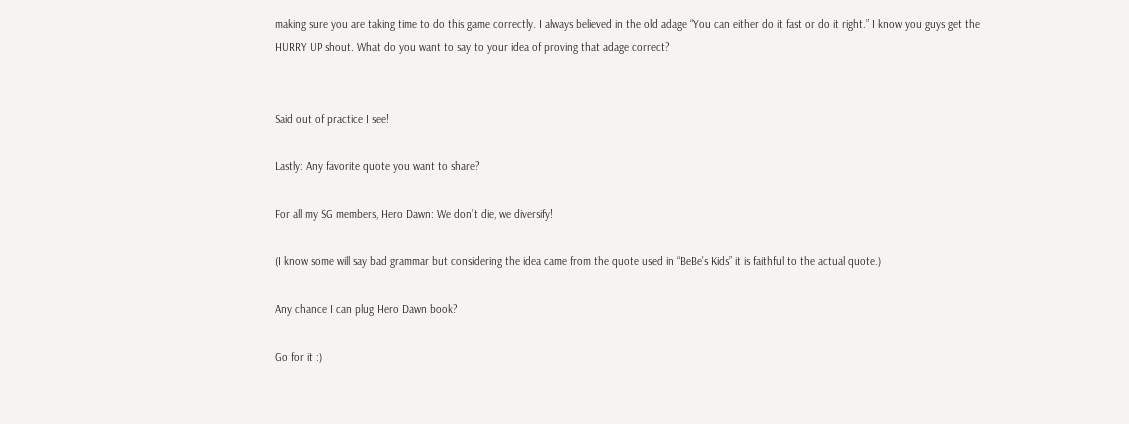making sure you are taking time to do this game correctly. I always believed in the old adage “You can either do it fast or do it right.” I know you guys get the HURRY UP shout. What do you want to say to your idea of proving that adage correct?


Said out of practice I see!

Lastly: Any favorite quote you want to share?

For all my SG members, Hero Dawn: We don’t die, we diversify!

(I know some will say bad grammar but considering the idea came from the quote used in “BeBe’s Kids” it is faithful to the actual quote.)

Any chance I can plug Hero Dawn book?

Go for it :)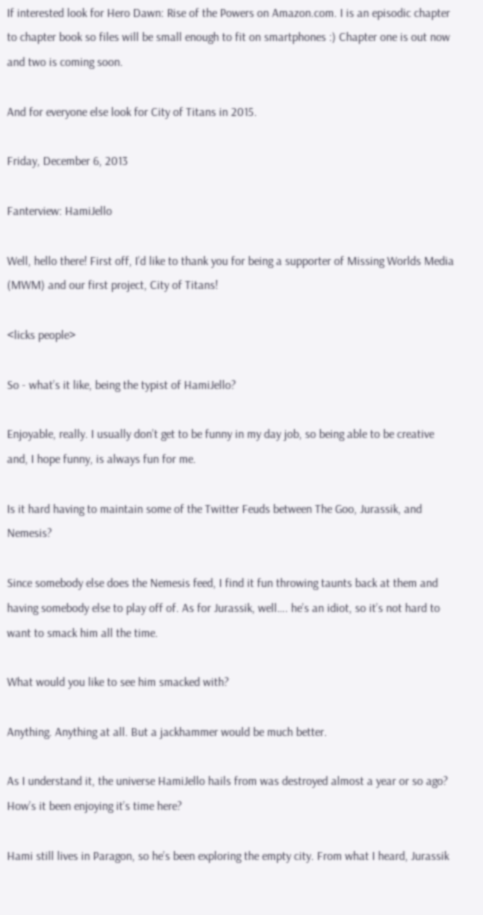If interested look for Hero Dawn: Rise of the Powers on Amazon.com. I is an episodic chapter to chapter book so files will be small enough to fit on smartphones :) Chapter one is out now and two is coming soon.

And for everyone else look for City of Titans in 2015.

Friday, December 6, 2013

Fanterview: HamiJello

Well, hello there! First off, I’d like to thank you for being a supporter of Missing Worlds Media (MWM) and our first project, City of Titans!

<licks people>

So - what’s it like, being the typist of HamiJello?

Enjoyable, really. I usually don’t get to be funny in my day job, so being able to be creative and, I hope funny, is always fun for me.

Is it hard having to maintain some of the Twitter Feuds between The Goo, Jurassik, and Nemesis?

Since somebody else does the Nemesis feed, I find it fun throwing taunts back at them and having somebody else to play off of. As for Jurassik, well…. he’s an idiot, so it’s not hard to want to smack him all the time.

What would you like to see him smacked with?

Anything. Anything at all. But a jackhammer would be much better.

As I understand it, the universe HamiJello hails from was destroyed almost a year or so ago? How’s it been enjoying it’s time here?

Hami still lives in Paragon, so he’s been exploring the empty city. From what I heard, Jurassik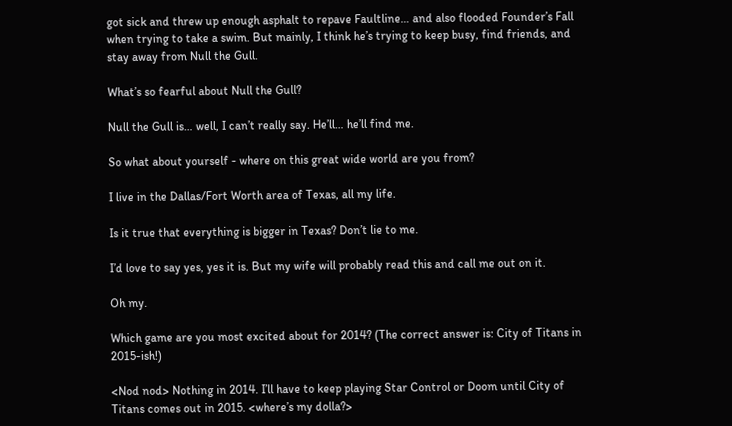got sick and threw up enough asphalt to repave Faultline… and also flooded Founder’s Fall when trying to take a swim. But mainly, I think he’s trying to keep busy, find friends, and stay away from Null the Gull.

What’s so fearful about Null the Gull?

Null the Gull is… well, I can’t really say. He’ll… he’ll find me.

So what about yourself - where on this great wide world are you from?

I live in the Dallas/Fort Worth area of Texas, all my life.

Is it true that everything is bigger in Texas? Don’t lie to me.

I’d love to say yes, yes it is. But my wife will probably read this and call me out on it.

Oh my.

Which game are you most excited about for 2014? (The correct answer is: City of Titans in 2015-ish!)

<Nod nod> Nothing in 2014. I’ll have to keep playing Star Control or Doom until City of Titans comes out in 2015. <where’s my dolla?>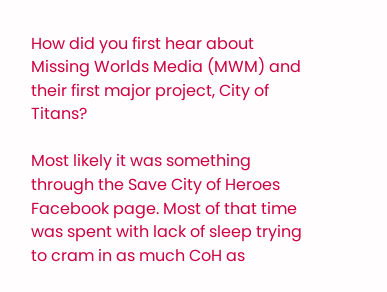How did you first hear about Missing Worlds Media (MWM) and their first major project, City of Titans?

Most likely it was something through the Save City of Heroes Facebook page. Most of that time was spent with lack of sleep trying to cram in as much CoH as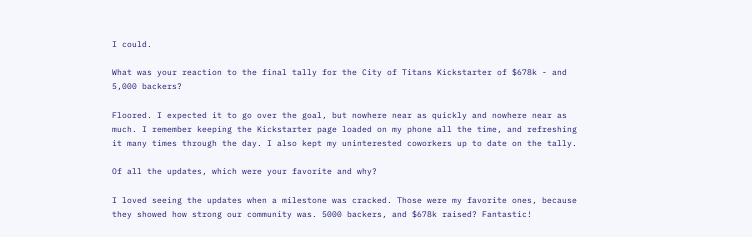I could.

What was your reaction to the final tally for the City of Titans Kickstarter of $678k - and 5,000 backers?

Floored. I expected it to go over the goal, but nowhere near as quickly and nowhere near as much. I remember keeping the Kickstarter page loaded on my phone all the time, and refreshing it many times through the day. I also kept my uninterested coworkers up to date on the tally.

Of all the updates, which were your favorite and why?

I loved seeing the updates when a milestone was cracked. Those were my favorite ones, because they showed how strong our community was. 5000 backers, and $678k raised? Fantastic!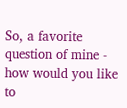So, a favorite question of mine - how would you like to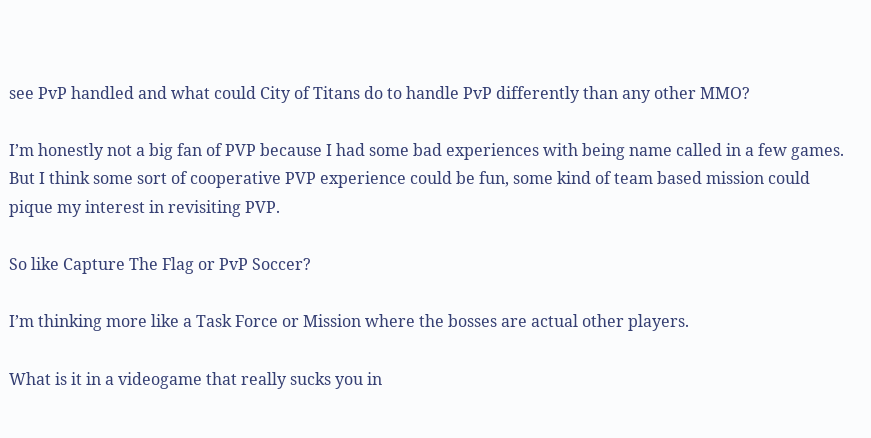see PvP handled and what could City of Titans do to handle PvP differently than any other MMO?

I’m honestly not a big fan of PVP because I had some bad experiences with being name called in a few games. But I think some sort of cooperative PVP experience could be fun, some kind of team based mission could pique my interest in revisiting PVP.

So like Capture The Flag or PvP Soccer?

I’m thinking more like a Task Force or Mission where the bosses are actual other players.

What is it in a videogame that really sucks you in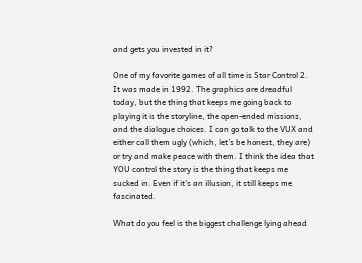and gets you invested in it?

One of my favorite games of all time is Star Control 2. It was made in 1992. The graphics are dreadful today, but the thing that keeps me going back to playing it is the storyline, the open-ended missions, and the dialogue choices. I can go talk to the VUX and either call them ugly (which, let’s be honest, they are) or try and make peace with them. I think the idea that YOU control the story is the thing that keeps me sucked in. Even if it’s an illusion, it still keeps me fascinated.

What do you feel is the biggest challenge lying ahead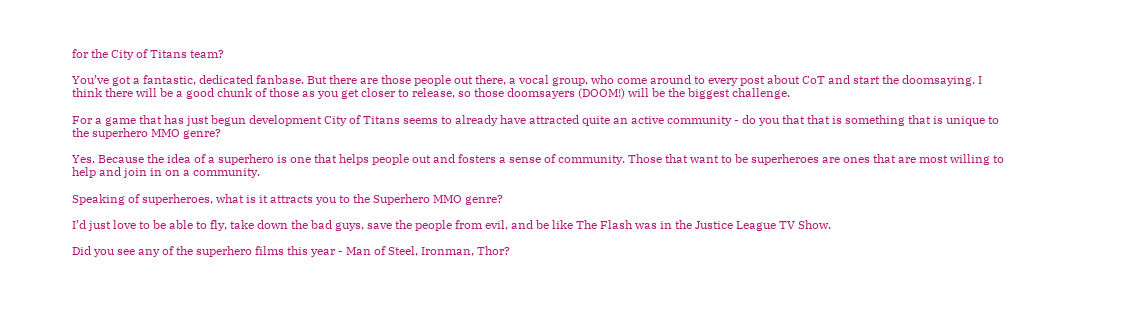for the City of Titans team?

You’ve got a fantastic, dedicated fanbase. But there are those people out there, a vocal group, who come around to every post about CoT and start the doomsaying. I think there will be a good chunk of those as you get closer to release, so those doomsayers (DOOM!) will be the biggest challenge.

For a game that has just begun development City of Titans seems to already have attracted quite an active community - do you that that is something that is unique to the superhero MMO genre?

Yes. Because the idea of a superhero is one that helps people out and fosters a sense of community. Those that want to be superheroes are ones that are most willing to help and join in on a community.

Speaking of superheroes, what is it attracts you to the Superhero MMO genre?

I’d just love to be able to fly, take down the bad guys, save the people from evil, and be like The Flash was in the Justice League TV Show.

Did you see any of the superhero films this year - Man of Steel, Ironman, Thor?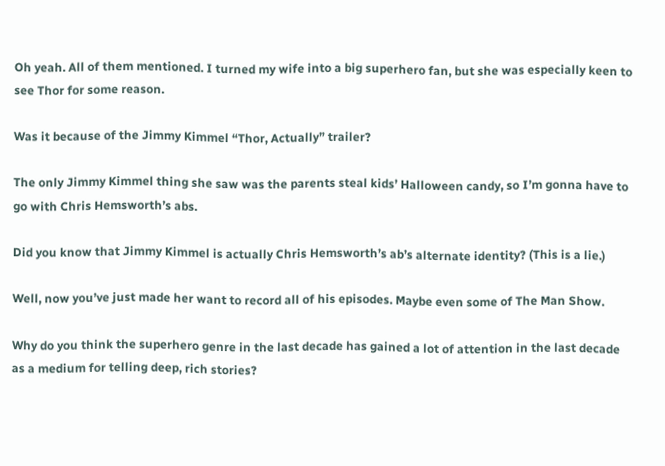Oh yeah. All of them mentioned. I turned my wife into a big superhero fan, but she was especially keen to see Thor for some reason.

Was it because of the Jimmy Kimmel “Thor, Actually” trailer?

The only Jimmy Kimmel thing she saw was the parents steal kids’ Halloween candy, so I’m gonna have to go with Chris Hemsworth’s abs.

Did you know that Jimmy Kimmel is actually Chris Hemsworth’s ab’s alternate identity? (This is a lie.)

Well, now you’ve just made her want to record all of his episodes. Maybe even some of The Man Show.

Why do you think the superhero genre in the last decade has gained a lot of attention in the last decade as a medium for telling deep, rich stories?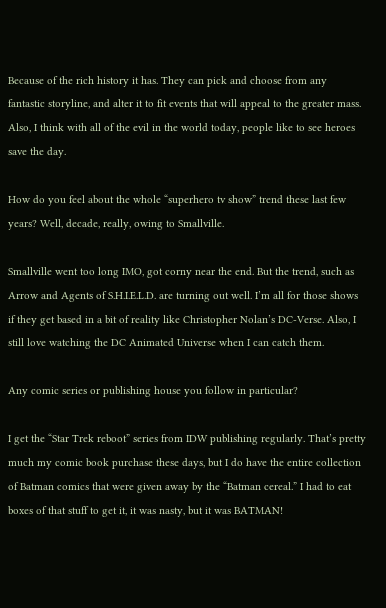Because of the rich history it has. They can pick and choose from any fantastic storyline, and alter it to fit events that will appeal to the greater mass. Also, I think with all of the evil in the world today, people like to see heroes save the day.

How do you feel about the whole “superhero tv show” trend these last few years? Well, decade, really, owing to Smallville.

Smallville went too long IMO, got corny near the end. But the trend, such as Arrow and Agents of S.H.I.E.L.D. are turning out well. I’m all for those shows if they get based in a bit of reality like Christopher Nolan’s DC-Verse. Also, I still love watching the DC Animated Universe when I can catch them.

Any comic series or publishing house you follow in particular?

I get the “Star Trek reboot” series from IDW publishing regularly. That’s pretty much my comic book purchase these days, but I do have the entire collection of Batman comics that were given away by the “Batman cereal.” I had to eat boxes of that stuff to get it, it was nasty, but it was BATMAN!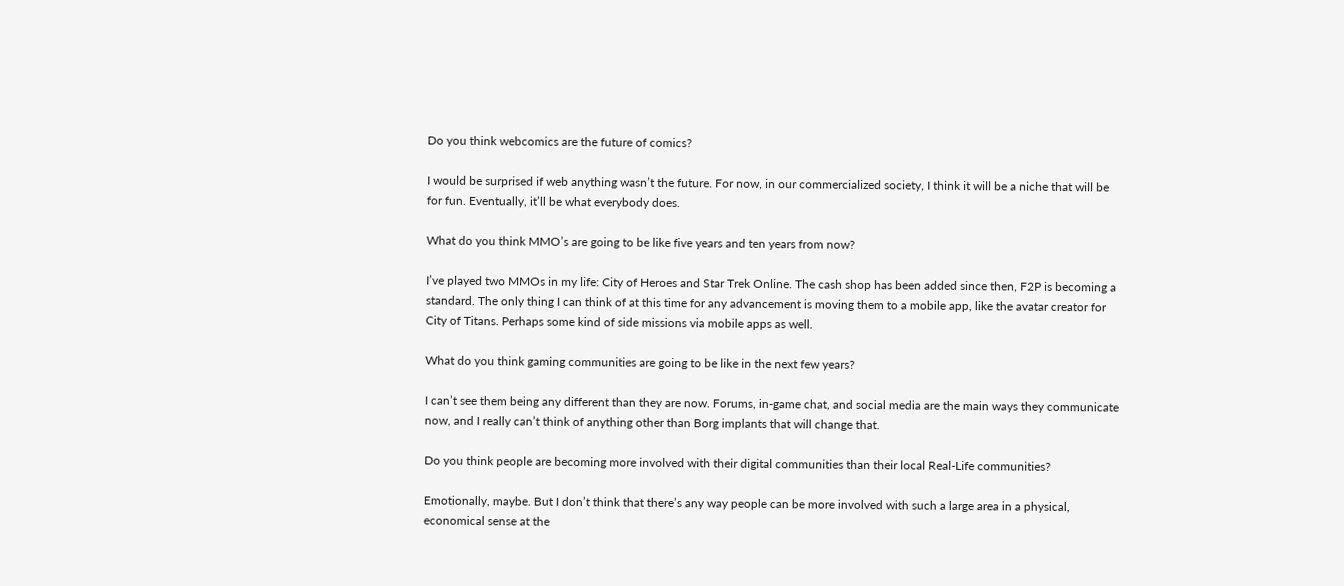Do you think webcomics are the future of comics?

I would be surprised if web anything wasn’t the future. For now, in our commercialized society, I think it will be a niche that will be for fun. Eventually, it’ll be what everybody does.

What do you think MMO’s are going to be like five years and ten years from now?

I’ve played two MMOs in my life: City of Heroes and Star Trek Online. The cash shop has been added since then, F2P is becoming a standard. The only thing I can think of at this time for any advancement is moving them to a mobile app, like the avatar creator for City of Titans. Perhaps some kind of side missions via mobile apps as well.

What do you think gaming communities are going to be like in the next few years?

I can’t see them being any different than they are now. Forums, in-game chat, and social media are the main ways they communicate now, and I really can’t think of anything other than Borg implants that will change that.

Do you think people are becoming more involved with their digital communities than their local Real-Life communities?

Emotionally, maybe. But I don’t think that there’s any way people can be more involved with such a large area in a physical, economical sense at the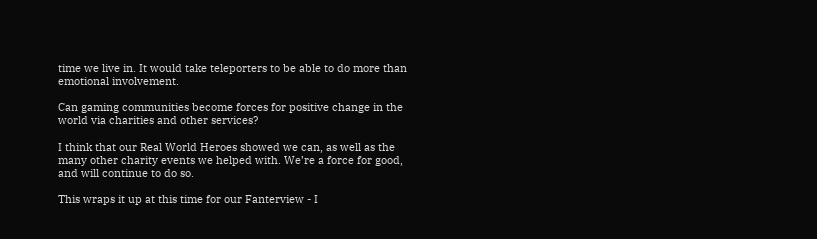time we live in. It would take teleporters to be able to do more than emotional involvement.

Can gaming communities become forces for positive change in the world via charities and other services?

I think that our Real World Heroes showed we can, as well as the many other charity events we helped with. We’re a force for good, and will continue to do so.

This wraps it up at this time for our Fanterview - I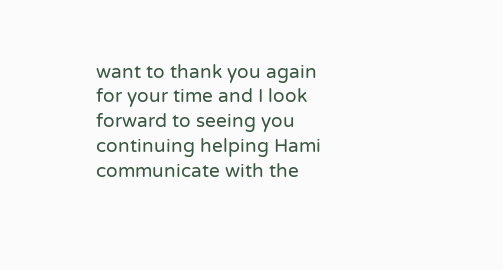want to thank you again for your time and I look forward to seeing you continuing helping Hami communicate with the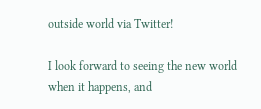outside world via Twitter!

I look forward to seeing the new world when it happens, and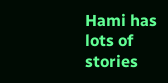Hami has lots of stories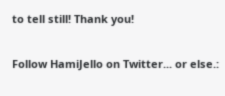to tell still! Thank you!

Follow HamiJello on Twitter... or else.: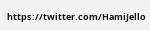https://twitter.com/HamiJello